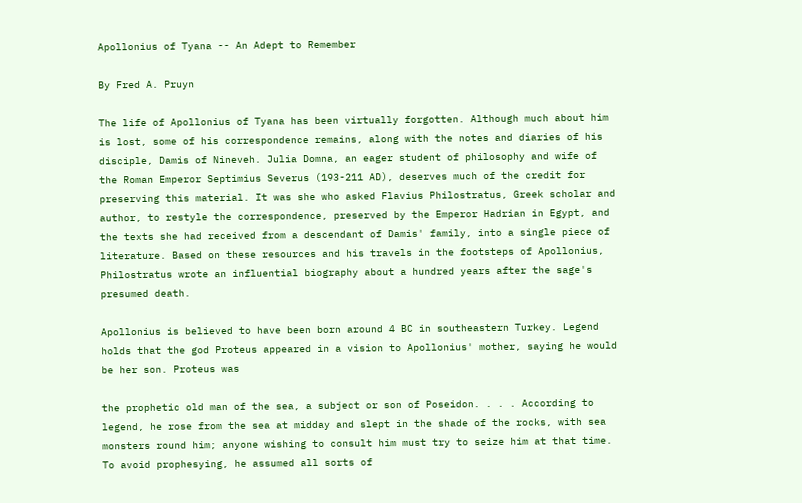Apollonius of Tyana -- An Adept to Remember

By Fred A. Pruyn

The life of Apollonius of Tyana has been virtually forgotten. Although much about him is lost, some of his correspondence remains, along with the notes and diaries of his disciple, Damis of Nineveh. Julia Domna, an eager student of philosophy and wife of the Roman Emperor Septimius Severus (193-211 AD), deserves much of the credit for preserving this material. It was she who asked Flavius Philostratus, Greek scholar and author, to restyle the correspondence, preserved by the Emperor Hadrian in Egypt, and the texts she had received from a descendant of Damis' family, into a single piece of literature. Based on these resources and his travels in the footsteps of Apollonius, Philostratus wrote an influential biography about a hundred years after the sage's presumed death.

Apollonius is believed to have been born around 4 BC in southeastern Turkey. Legend holds that the god Proteus appeared in a vision to Apollonius' mother, saying he would be her son. Proteus was

the prophetic old man of the sea, a subject or son of Poseidon. . . . According to legend, he rose from the sea at midday and slept in the shade of the rocks, with sea monsters round him; anyone wishing to consult him must try to seize him at that time. To avoid prophesying, he assumed all sorts of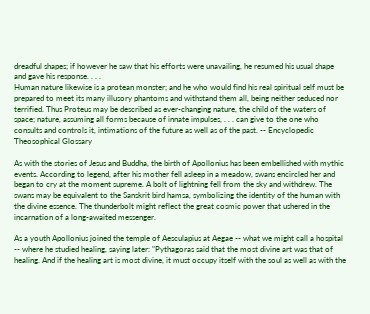dreadful shapes; if however he saw that his efforts were unavailing, he resumed his usual shape and gave his response. . . .
Human nature likewise is a protean monster; and he who would find his real spiritual self must be prepared to meet its many illusory phantoms and withstand them all, being neither seduced nor terrified. Thus Proteus may be described as ever-changing nature, the child of the waters of space; nature, assuming all forms because of innate impulses, . . . can give to the one who consults and controls it, intimations of the future as well as of the past. -- Encyclopedic Theosophical Glossary

As with the stories of Jesus and Buddha, the birth of Apollonius has been embellished with mythic events. According to legend, after his mother fell asleep in a meadow, swans encircled her and began to cry at the moment supreme. A bolt of lightning fell from the sky and withdrew. The swans may be equivalent to the Sanskrit bird hamsa, symbolizing the identity of the human with the divine essence. The thunderbolt might reflect the great cosmic power that ushered in the incarnation of a long-awaited messenger.

As a youth Apollonius joined the temple of Aesculapius at Aegae -- what we might call a hospital -- where he studied healing, saying later: "Pythagoras said that the most divine art was that of healing. And if the healing art is most divine, it must occupy itself with the soul as well as with the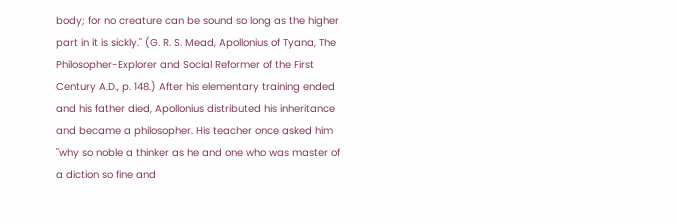body; for no creature can be sound so long as the higher part in it is sickly." (G. R. S. Mead, Apollonius of Tyana, The Philosopher-Explorer and Social Reformer of the First Century A.D., p. 148.) After his elementary training ended and his father died, Apollonius distributed his inheritance and became a philosopher. His teacher once asked him "why so noble a thinker as he and one who was master of a diction so fine and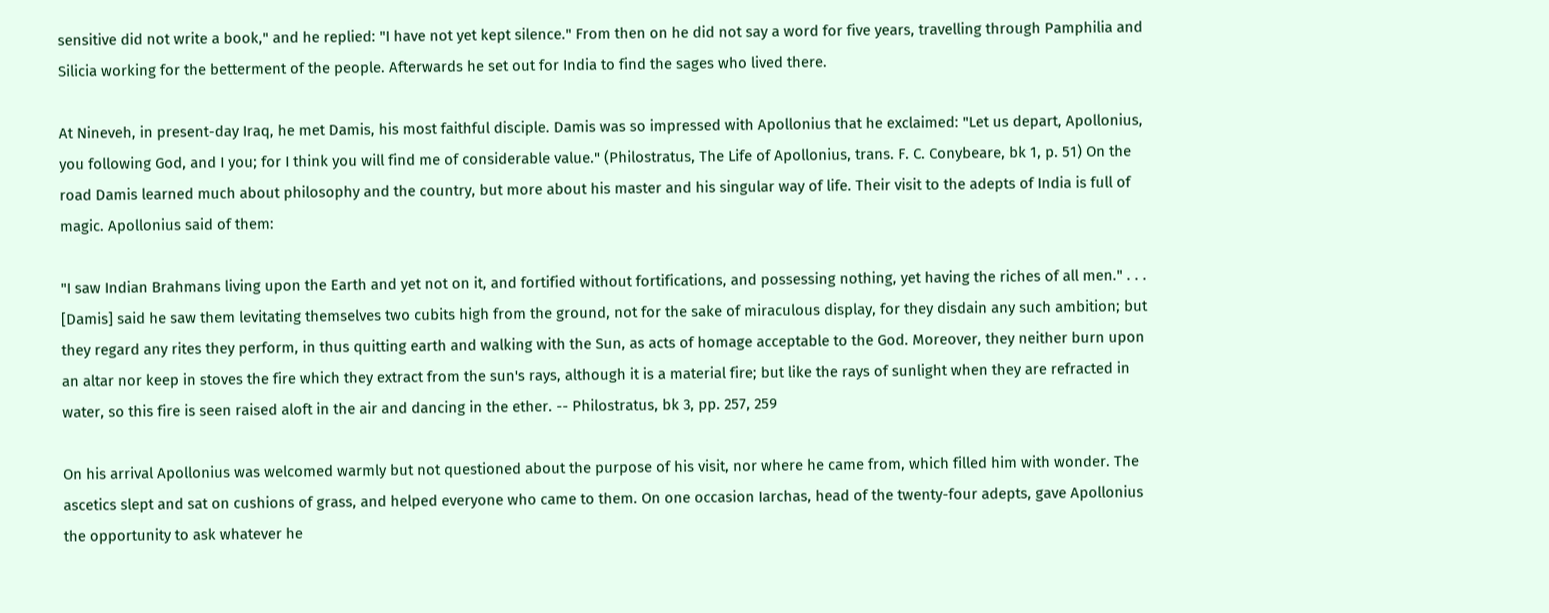sensitive did not write a book," and he replied: "I have not yet kept silence." From then on he did not say a word for five years, travelling through Pamphilia and Silicia working for the betterment of the people. Afterwards he set out for India to find the sages who lived there.

At Nineveh, in present-day Iraq, he met Damis, his most faithful disciple. Damis was so impressed with Apollonius that he exclaimed: "Let us depart, Apollonius, you following God, and I you; for I think you will find me of considerable value." (Philostratus, The Life of Apollonius, trans. F. C. Conybeare, bk 1, p. 51) On the road Damis learned much about philosophy and the country, but more about his master and his singular way of life. Their visit to the adepts of India is full of magic. Apollonius said of them:

"I saw Indian Brahmans living upon the Earth and yet not on it, and fortified without fortifications, and possessing nothing, yet having the riches of all men." . . . [Damis] said he saw them levitating themselves two cubits high from the ground, not for the sake of miraculous display, for they disdain any such ambition; but they regard any rites they perform, in thus quitting earth and walking with the Sun, as acts of homage acceptable to the God. Moreover, they neither burn upon an altar nor keep in stoves the fire which they extract from the sun's rays, although it is a material fire; but like the rays of sunlight when they are refracted in water, so this fire is seen raised aloft in the air and dancing in the ether. -- Philostratus, bk 3, pp. 257, 259

On his arrival Apollonius was welcomed warmly but not questioned about the purpose of his visit, nor where he came from, which filled him with wonder. The ascetics slept and sat on cushions of grass, and helped everyone who came to them. On one occasion Iarchas, head of the twenty-four adepts, gave Apollonius the opportunity to ask whatever he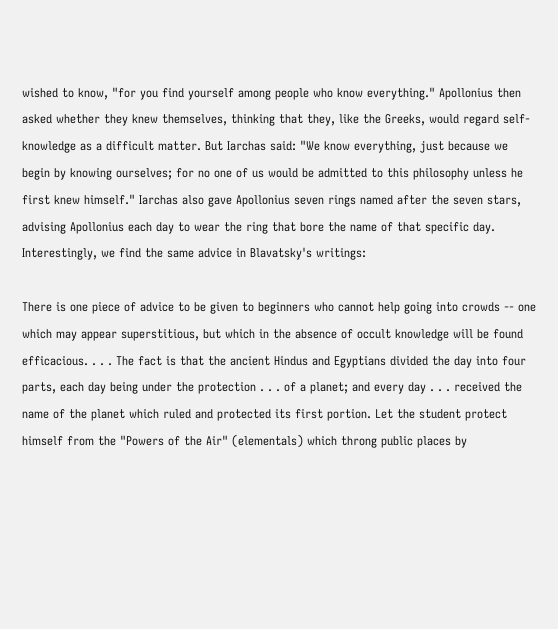wished to know, "for you find yourself among people who know everything." Apollonius then asked whether they knew themselves, thinking that they, like the Greeks, would regard self-knowledge as a difficult matter. But Iarchas said: "We know everything, just because we begin by knowing ourselves; for no one of us would be admitted to this philosophy unless he first knew himself." Iarchas also gave Apollonius seven rings named after the seven stars, advising Apollonius each day to wear the ring that bore the name of that specific day. Interestingly, we find the same advice in Blavatsky's writings:

There is one piece of advice to be given to beginners who cannot help going into crowds -- one which may appear superstitious, but which in the absence of occult knowledge will be found efficacious. . . . The fact is that the ancient Hindus and Egyptians divided the day into four parts, each day being under the protection . . . of a planet; and every day . . . received the name of the planet which ruled and protected its first portion. Let the student protect himself from the "Powers of the Air" (elementals) which throng public places by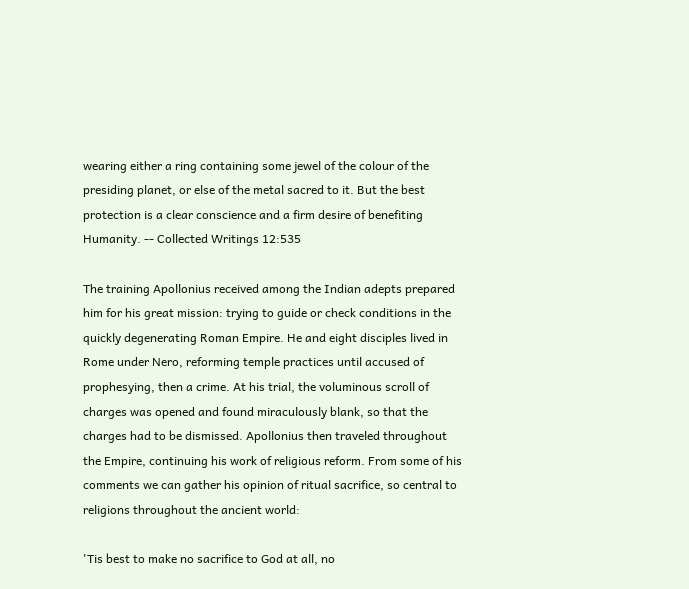wearing either a ring containing some jewel of the colour of the presiding planet, or else of the metal sacred to it. But the best protection is a clear conscience and a firm desire of benefiting Humanity. -- Collected Writings 12:535

The training Apollonius received among the Indian adepts prepared him for his great mission: trying to guide or check conditions in the quickly degenerating Roman Empire. He and eight disciples lived in Rome under Nero, reforming temple practices until accused of prophesying, then a crime. At his trial, the voluminous scroll of charges was opened and found miraculously blank, so that the charges had to be dismissed. Apollonius then traveled throughout the Empire, continuing his work of religious reform. From some of his comments we can gather his opinion of ritual sacrifice, so central to religions throughout the ancient world:

'Tis best to make no sacrifice to God at all, no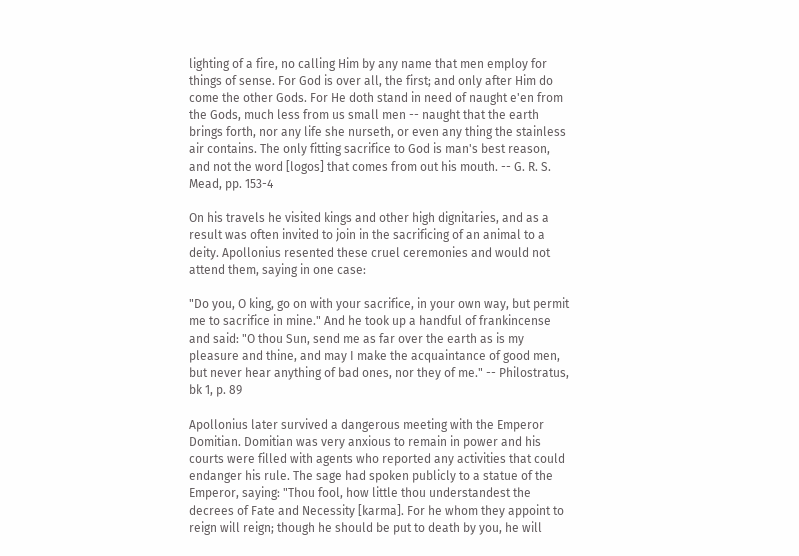lighting of a fire, no calling Him by any name that men employ for things of sense. For God is over all, the first; and only after Him do come the other Gods. For He doth stand in need of naught e'en from the Gods, much less from us small men -- naught that the earth brings forth, nor any life she nurseth, or even any thing the stainless air contains. The only fitting sacrifice to God is man's best reason, and not the word [logos] that comes from out his mouth. -- G. R. S. Mead, pp. 153-4

On his travels he visited kings and other high dignitaries, and as a result was often invited to join in the sacrificing of an animal to a deity. Apollonius resented these cruel ceremonies and would not attend them, saying in one case:

"Do you, O king, go on with your sacrifice, in your own way, but permit me to sacrifice in mine." And he took up a handful of frankincense and said: "O thou Sun, send me as far over the earth as is my pleasure and thine, and may I make the acquaintance of good men, but never hear anything of bad ones, nor they of me." -- Philostratus, bk 1, p. 89

Apollonius later survived a dangerous meeting with the Emperor Domitian. Domitian was very anxious to remain in power and his courts were filled with agents who reported any activities that could endanger his rule. The sage had spoken publicly to a statue of the Emperor, saying: "Thou fool, how little thou understandest the decrees of Fate and Necessity [karma]. For he whom they appoint to reign will reign; though he should be put to death by you, he will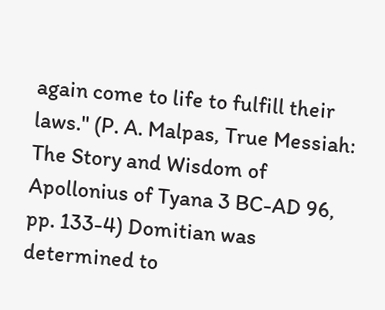again come to life to fulfill their laws." (P. A. Malpas, True Messiah: The Story and Wisdom of Apollonius of Tyana 3 BC-AD 96, pp. 133-4) Domitian was determined to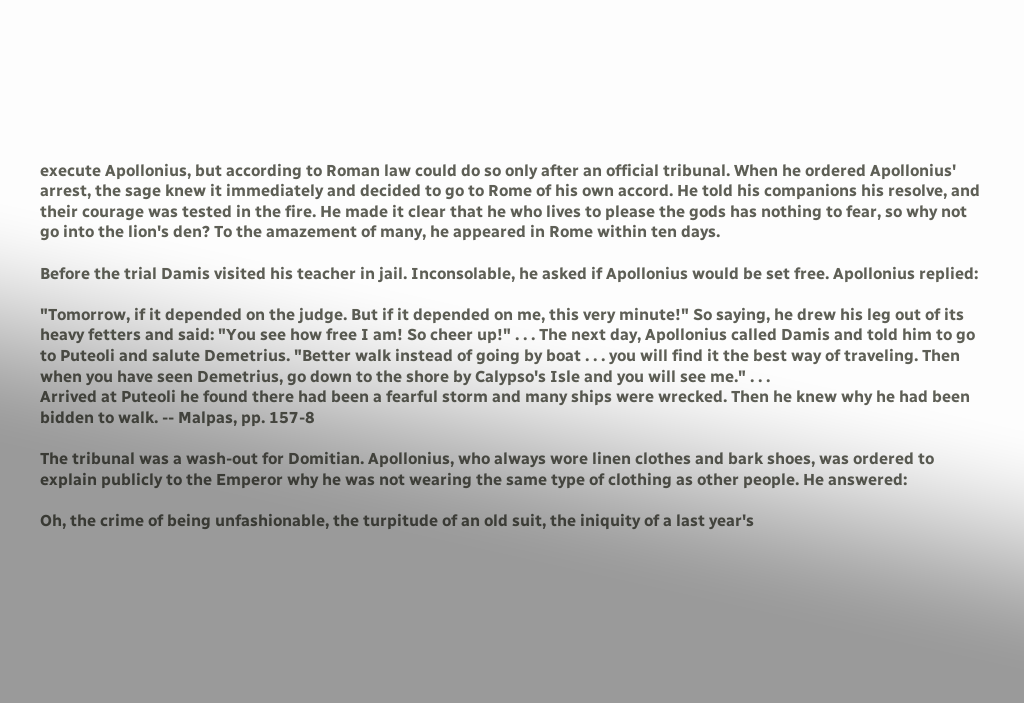execute Apollonius, but according to Roman law could do so only after an official tribunal. When he ordered Apollonius' arrest, the sage knew it immediately and decided to go to Rome of his own accord. He told his companions his resolve, and their courage was tested in the fire. He made it clear that he who lives to please the gods has nothing to fear, so why not go into the lion's den? To the amazement of many, he appeared in Rome within ten days.

Before the trial Damis visited his teacher in jail. Inconsolable, he asked if Apollonius would be set free. Apollonius replied:

"Tomorrow, if it depended on the judge. But if it depended on me, this very minute!" So saying, he drew his leg out of its heavy fetters and said: "You see how free I am! So cheer up!" . . . The next day, Apollonius called Damis and told him to go to Puteoli and salute Demetrius. "Better walk instead of going by boat . . . you will find it the best way of traveling. Then when you have seen Demetrius, go down to the shore by Calypso's Isle and you will see me." . . .
Arrived at Puteoli he found there had been a fearful storm and many ships were wrecked. Then he knew why he had been bidden to walk. -- Malpas, pp. 157-8

The tribunal was a wash-out for Domitian. Apollonius, who always wore linen clothes and bark shoes, was ordered to explain publicly to the Emperor why he was not wearing the same type of clothing as other people. He answered:

Oh, the crime of being unfashionable, the turpitude of an old suit, the iniquity of a last year's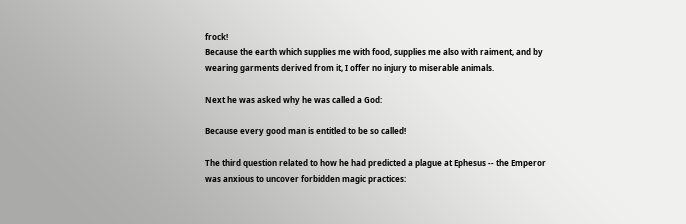frock!
Because the earth which supplies me with food, supplies me also with raiment, and by wearing garments derived from it, I offer no injury to miserable animals.

Next he was asked why he was called a God:

Because every good man is entitled to be so called!

The third question related to how he had predicted a plague at Ephesus -- the Emperor was anxious to uncover forbidden magic practices: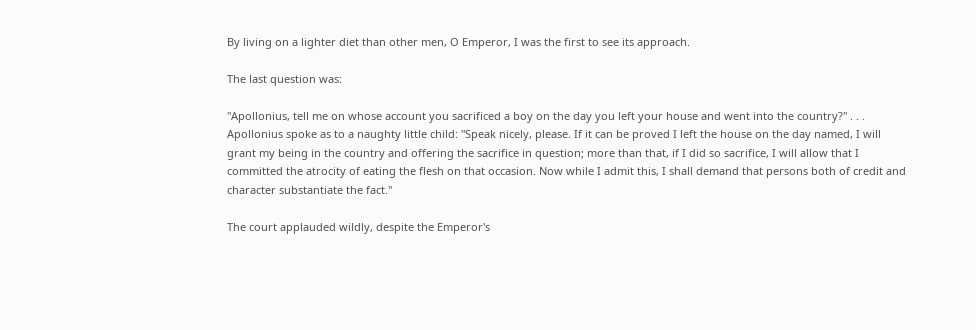By living on a lighter diet than other men, O Emperor, I was the first to see its approach.

The last question was:

"Apollonius, tell me on whose account you sacrificed a boy on the day you left your house and went into the country?" . . .
Apollonius spoke as to a naughty little child: "Speak nicely, please. If it can be proved I left the house on the day named, I will grant my being in the country and offering the sacrifice in question; more than that, if I did so sacrifice, I will allow that I committed the atrocity of eating the flesh on that occasion. Now while I admit this, I shall demand that persons both of credit and character substantiate the fact."

The court applauded wildly, despite the Emperor's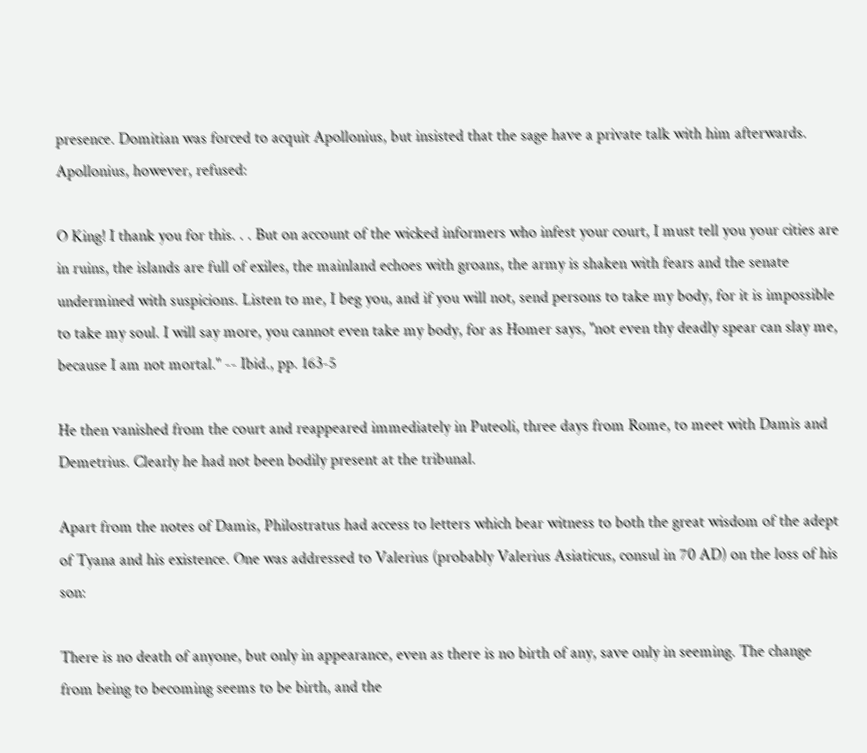presence. Domitian was forced to acquit Apollonius, but insisted that the sage have a private talk with him afterwards. Apollonius, however, refused:

O King! I thank you for this. . . But on account of the wicked informers who infest your court, I must tell you your cities are in ruins, the islands are full of exiles, the mainland echoes with groans, the army is shaken with fears and the senate undermined with suspicions. Listen to me, I beg you, and if you will not, send persons to take my body, for it is impossible to take my soul. I will say more, you cannot even take my body, for as Homer says, "not even thy deadly spear can slay me, because I am not mortal." -- Ibid., pp. 163-5

He then vanished from the court and reappeared immediately in Puteoli, three days from Rome, to meet with Damis and Demetrius. Clearly he had not been bodily present at the tribunal.

Apart from the notes of Damis, Philostratus had access to letters which bear witness to both the great wisdom of the adept of Tyana and his existence. One was addressed to Valerius (probably Valerius Asiaticus, consul in 70 AD) on the loss of his son:

There is no death of anyone, but only in appearance, even as there is no birth of any, save only in seeming. The change from being to becoming seems to be birth, and the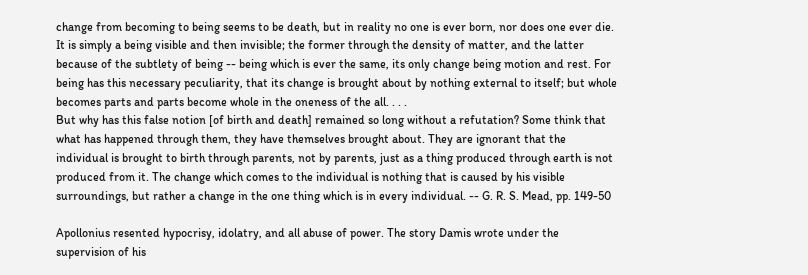change from becoming to being seems to be death, but in reality no one is ever born, nor does one ever die. It is simply a being visible and then invisible; the former through the density of matter, and the latter because of the subtlety of being -- being which is ever the same, its only change being motion and rest. For being has this necessary peculiarity, that its change is brought about by nothing external to itself; but whole becomes parts and parts become whole in the oneness of the all. . . .
But why has this false notion [of birth and death] remained so long without a refutation? Some think that what has happened through them, they have themselves brought about. They are ignorant that the individual is brought to birth through parents, not by parents, just as a thing produced through earth is not produced from it. The change which comes to the individual is nothing that is caused by his visible surroundings, but rather a change in the one thing which is in every individual. -- G. R. S. Mead, pp. 149-50

Apollonius resented hypocrisy, idolatry, and all abuse of power. The story Damis wrote under the supervision of his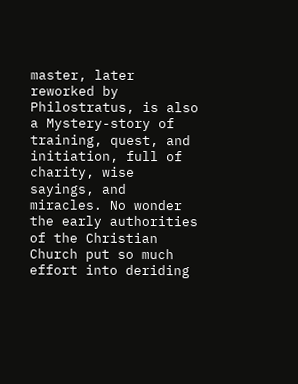master, later reworked by Philostratus, is also a Mystery-story of training, quest, and initiation, full of charity, wise sayings, and miracles. No wonder the early authorities of the Christian Church put so much effort into deriding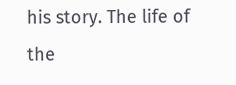his story. The life of the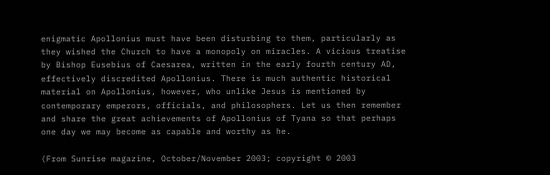enigmatic Apollonius must have been disturbing to them, particularly as they wished the Church to have a monopoly on miracles. A vicious treatise by Bishop Eusebius of Caesarea, written in the early fourth century AD, effectively discredited Apollonius. There is much authentic historical material on Apollonius, however, who unlike Jesus is mentioned by contemporary emperors, officials, and philosophers. Let us then remember and share the great achievements of Apollonius of Tyana so that perhaps one day we may become as capable and worthy as he.

(From Sunrise magazine, October/November 2003; copyright © 2003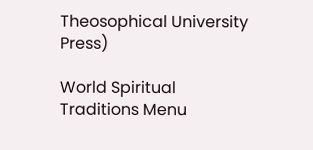Theosophical University Press)

World Spiritual Traditions Menu